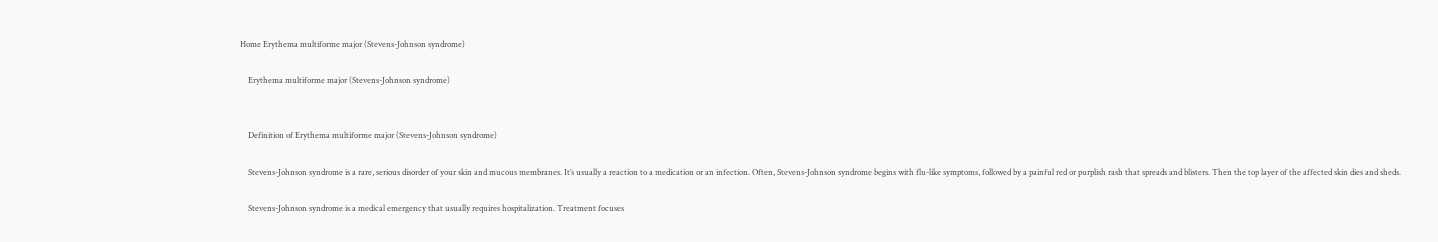Home Erythema multiforme major (Stevens-Johnson syndrome)

    Erythema multiforme major (Stevens-Johnson syndrome)


    Definition of Erythema multiforme major (Stevens-Johnson syndrome)

    Stevens-Johnson syndrome is a rare, serious disorder of your skin and mucous membranes. It’s usually a reaction to a medication or an infection. Often, Stevens-Johnson syndrome begins with flu-like symptoms, followed by a painful red or purplish rash that spreads and blisters. Then the top layer of the affected skin dies and sheds.

    Stevens-Johnson syndrome is a medical emergency that usually requires hospitalization. Treatment focuses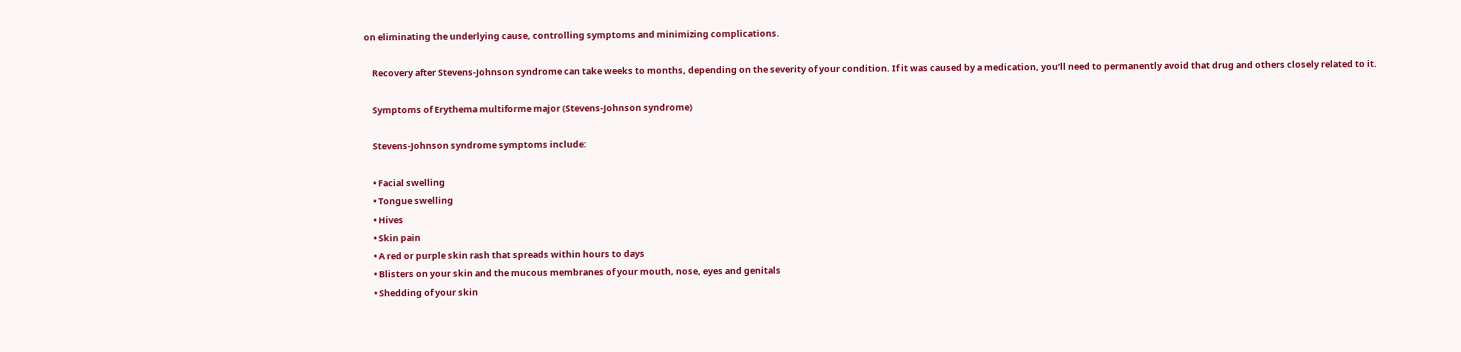on eliminating the underlying cause, controlling symptoms and minimizing complications.

    Recovery after Stevens-Johnson syndrome can take weeks to months, depending on the severity of your condition. If it was caused by a medication, you’ll need to permanently avoid that drug and others closely related to it.

    Symptoms of Erythema multiforme major (Stevens-Johnson syndrome)

    Stevens-Johnson syndrome symptoms include:

    • Facial swelling
    • Tongue swelling
    • Hives
    • Skin pain
    • A red or purple skin rash that spreads within hours to days
    • Blisters on your skin and the mucous membranes of your mouth, nose, eyes and genitals
    • Shedding of your skin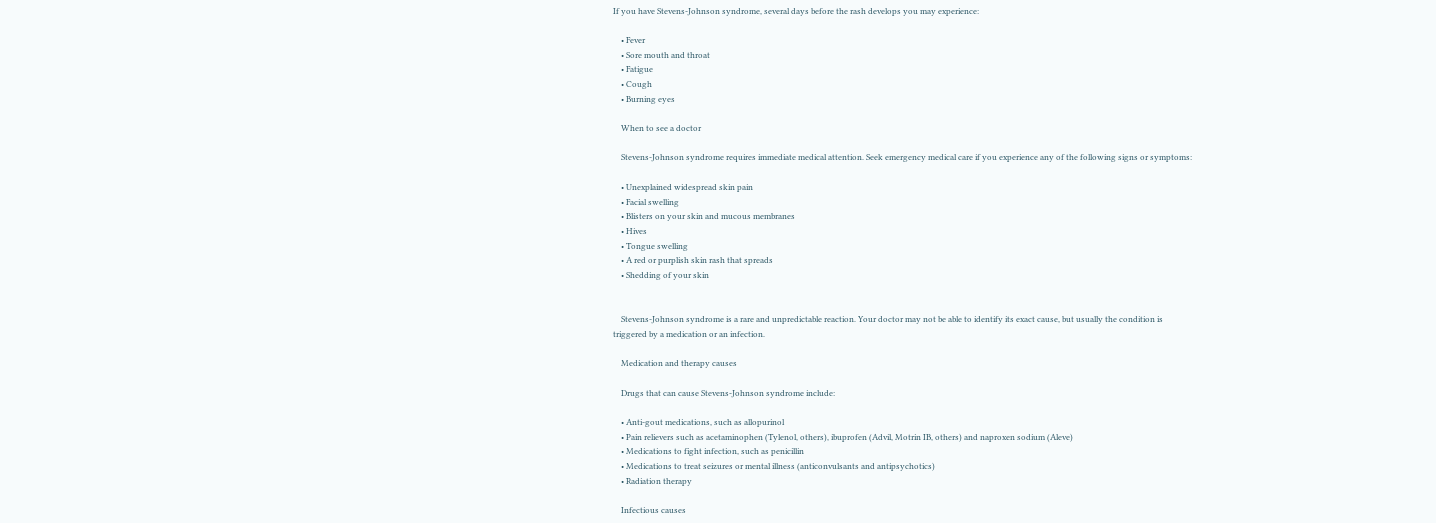If you have Stevens-Johnson syndrome, several days before the rash develops you may experience:

    • Fever
    • Sore mouth and throat
    • Fatigue
    • Cough
    • Burning eyes

    When to see a doctor

    Stevens-Johnson syndrome requires immediate medical attention. Seek emergency medical care if you experience any of the following signs or symptoms:

    • Unexplained widespread skin pain
    • Facial swelling
    • Blisters on your skin and mucous membranes
    • Hives
    • Tongue swelling
    • A red or purplish skin rash that spreads
    • Shedding of your skin


    Stevens-Johnson syndrome is a rare and unpredictable reaction. Your doctor may not be able to identify its exact cause, but usually the condition is triggered by a medication or an infection.

    Medication and therapy causes

    Drugs that can cause Stevens-Johnson syndrome include:

    • Anti-gout medications, such as allopurinol
    • Pain relievers such as acetaminophen (Tylenol, others), ibuprofen (Advil, Motrin IB, others) and naproxen sodium (Aleve)
    • Medications to fight infection, such as penicillin
    • Medications to treat seizures or mental illness (anticonvulsants and antipsychotics)
    • Radiation therapy

    Infectious causes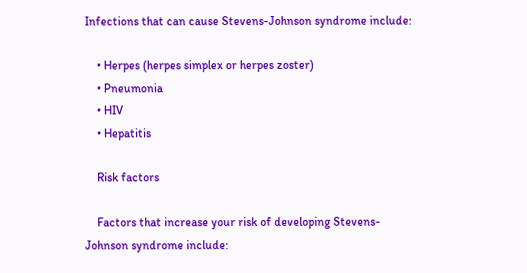Infections that can cause Stevens-Johnson syndrome include:

    • Herpes (herpes simplex or herpes zoster)
    • Pneumonia
    • HIV
    • Hepatitis

    Risk factors

    Factors that increase your risk of developing Stevens-Johnson syndrome include: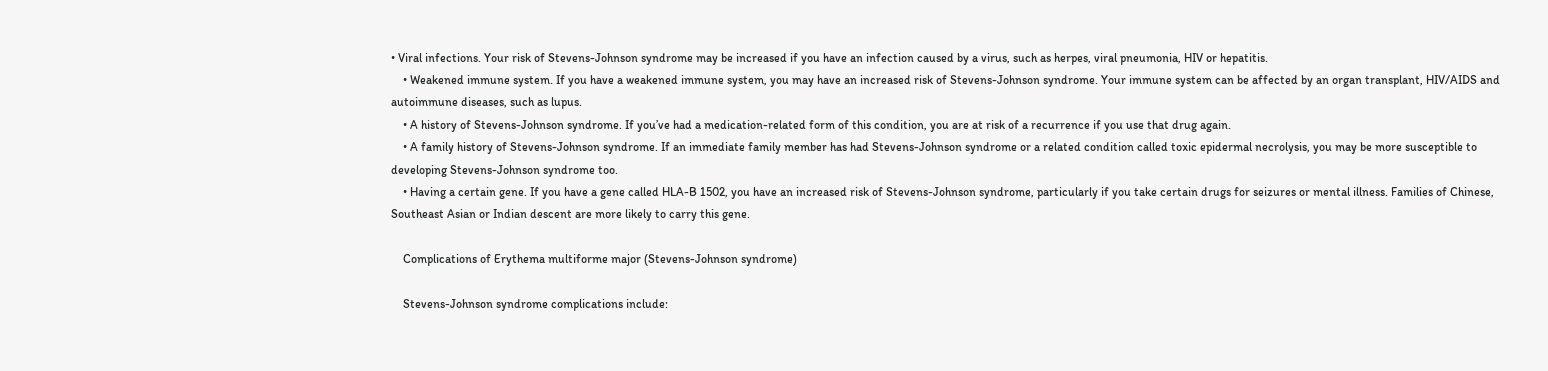• Viral infections. Your risk of Stevens-Johnson syndrome may be increased if you have an infection caused by a virus, such as herpes, viral pneumonia, HIV or hepatitis.
    • Weakened immune system. If you have a weakened immune system, you may have an increased risk of Stevens-Johnson syndrome. Your immune system can be affected by an organ transplant, HIV/AIDS and autoimmune diseases, such as lupus.
    • A history of Stevens-Johnson syndrome. If you’ve had a medication-related form of this condition, you are at risk of a recurrence if you use that drug again.
    • A family history of Stevens-Johnson syndrome. If an immediate family member has had Stevens-Johnson syndrome or a related condition called toxic epidermal necrolysis, you may be more susceptible to developing Stevens-Johnson syndrome too.
    • Having a certain gene. If you have a gene called HLA-B 1502, you have an increased risk of Stevens-Johnson syndrome, particularly if you take certain drugs for seizures or mental illness. Families of Chinese, Southeast Asian or Indian descent are more likely to carry this gene.

    Complications of Erythema multiforme major (Stevens-Johnson syndrome)

    Stevens-Johnson syndrome complications include: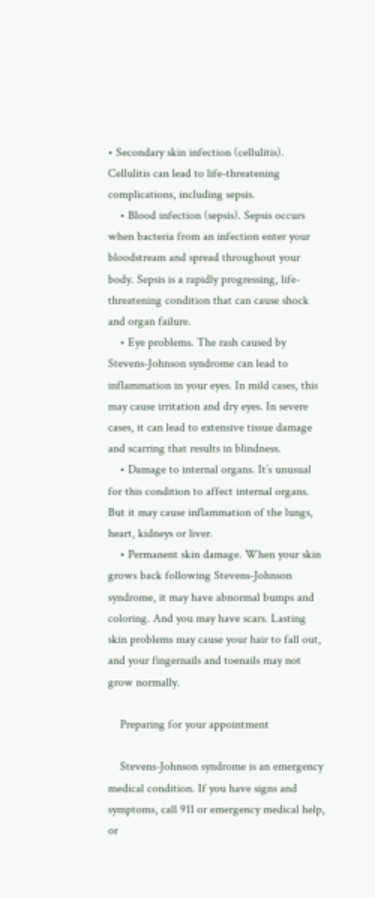• Secondary skin infection (cellulitis). Cellulitis can lead to life-threatening complications, including sepsis.
    • Blood infection (sepsis). Sepsis occurs when bacteria from an infection enter your bloodstream and spread throughout your body. Sepsis is a rapidly progressing, life-threatening condition that can cause shock and organ failure.
    • Eye problems. The rash caused by Stevens-Johnson syndrome can lead to inflammation in your eyes. In mild cases, this may cause irritation and dry eyes. In severe cases, it can lead to extensive tissue damage and scarring that results in blindness.
    • Damage to internal organs. It’s unusual for this condition to affect internal organs. But it may cause inflammation of the lungs, heart, kidneys or liver.
    • Permanent skin damage. When your skin grows back following Stevens-Johnson syndrome, it may have abnormal bumps and coloring. And you may have scars. Lasting skin problems may cause your hair to fall out, and your fingernails and toenails may not grow normally.

    Preparing for your appointment

    Stevens-Johnson syndrome is an emergency medical condition. If you have signs and symptoms, call 911 or emergency medical help, or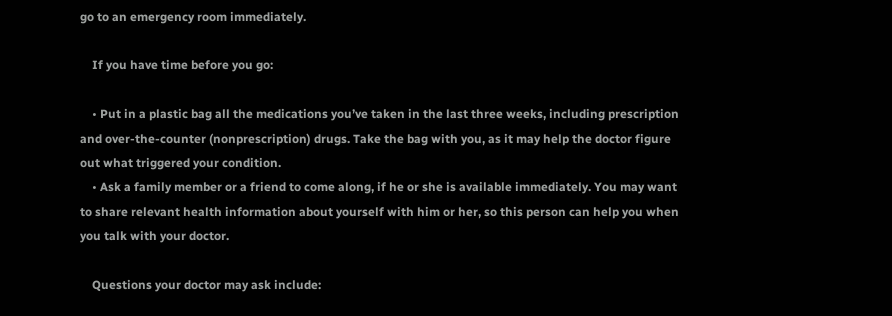go to an emergency room immediately.

    If you have time before you go:

    • Put in a plastic bag all the medications you’ve taken in the last three weeks, including prescription and over-the-counter (nonprescription) drugs. Take the bag with you, as it may help the doctor figure out what triggered your condition.
    • Ask a family member or a friend to come along, if he or she is available immediately. You may want to share relevant health information about yourself with him or her, so this person can help you when you talk with your doctor.

    Questions your doctor may ask include: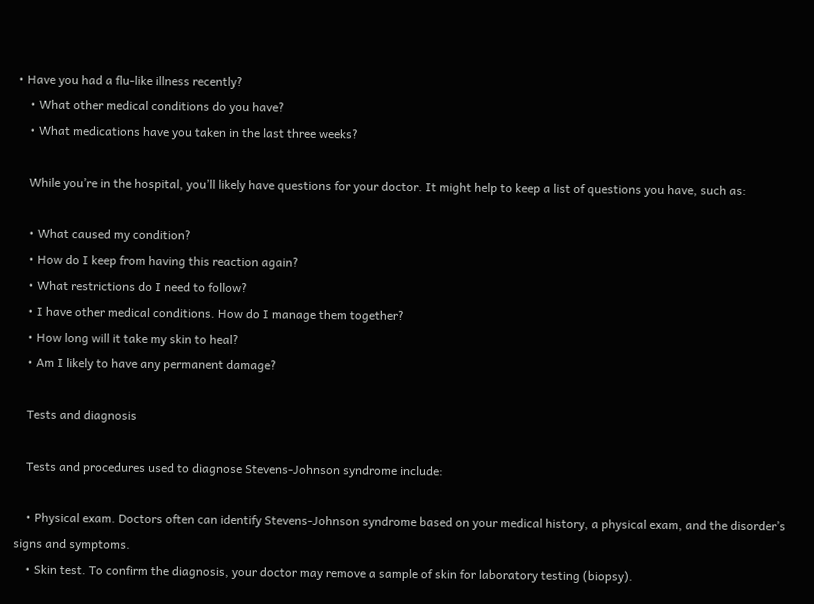• Have you had a flu-like illness recently?
    • What other medical conditions do you have?
    • What medications have you taken in the last three weeks?

    While you’re in the hospital, you’ll likely have questions for your doctor. It might help to keep a list of questions you have, such as:

    • What caused my condition?
    • How do I keep from having this reaction again?
    • What restrictions do I need to follow?
    • I have other medical conditions. How do I manage them together?
    • How long will it take my skin to heal?
    • Am I likely to have any permanent damage?

    Tests and diagnosis

    Tests and procedures used to diagnose Stevens-Johnson syndrome include:

    • Physical exam. Doctors often can identify Stevens-Johnson syndrome based on your medical history, a physical exam, and the disorder’s signs and symptoms.
    • Skin test. To confirm the diagnosis, your doctor may remove a sample of skin for laboratory testing (biopsy).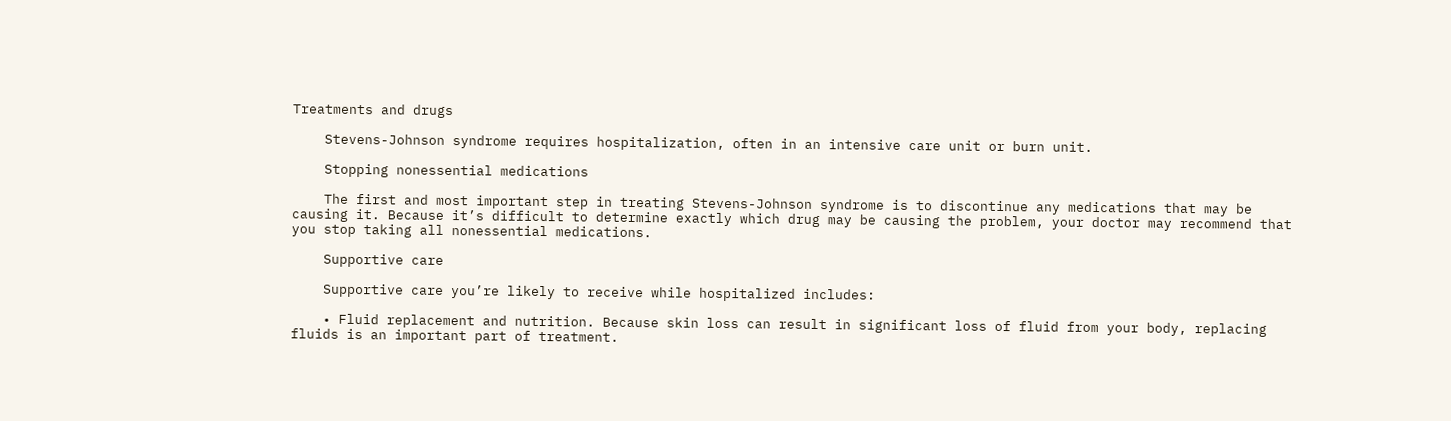Treatments and drugs

    Stevens-Johnson syndrome requires hospitalization, often in an intensive care unit or burn unit.

    Stopping nonessential medications

    The first and most important step in treating Stevens-Johnson syndrome is to discontinue any medications that may be causing it. Because it’s difficult to determine exactly which drug may be causing the problem, your doctor may recommend that you stop taking all nonessential medications.

    Supportive care

    Supportive care you’re likely to receive while hospitalized includes:

    • Fluid replacement and nutrition. Because skin loss can result in significant loss of fluid from your body, replacing fluids is an important part of treatment.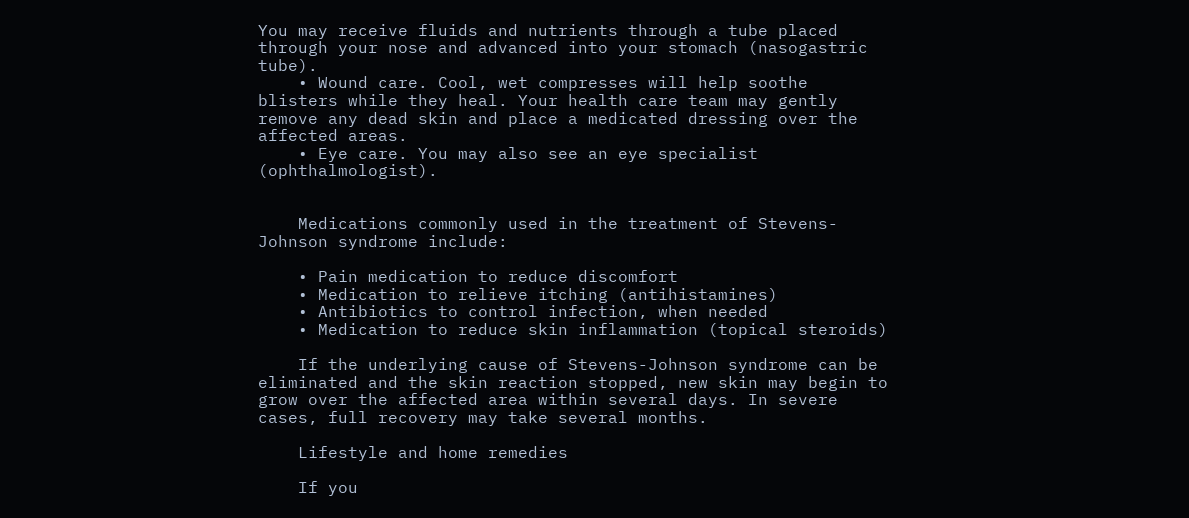You may receive fluids and nutrients through a tube placed through your nose and advanced into your stomach (nasogastric tube).
    • Wound care. Cool, wet compresses will help soothe blisters while they heal. Your health care team may gently remove any dead skin and place a medicated dressing over the affected areas.
    • Eye care. You may also see an eye specialist (ophthalmologist).


    Medications commonly used in the treatment of Stevens-Johnson syndrome include:

    • Pain medication to reduce discomfort
    • Medication to relieve itching (antihistamines)
    • Antibiotics to control infection, when needed
    • Medication to reduce skin inflammation (topical steroids)

    If the underlying cause of Stevens-Johnson syndrome can be eliminated and the skin reaction stopped, new skin may begin to grow over the affected area within several days. In severe cases, full recovery may take several months.

    Lifestyle and home remedies

    If you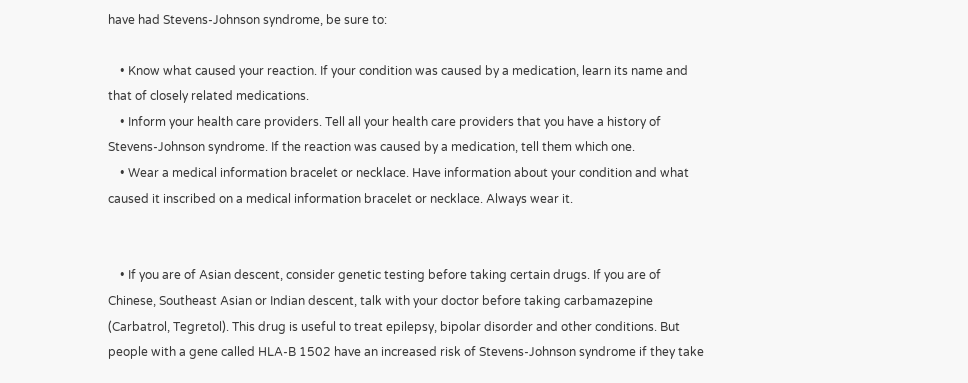have had Stevens-Johnson syndrome, be sure to:

    • Know what caused your reaction. If your condition was caused by a medication, learn its name and that of closely related medications.
    • Inform your health care providers. Tell all your health care providers that you have a history of Stevens-Johnson syndrome. If the reaction was caused by a medication, tell them which one.
    • Wear a medical information bracelet or necklace. Have information about your condition and what caused it inscribed on a medical information bracelet or necklace. Always wear it.


    • If you are of Asian descent, consider genetic testing before taking certain drugs. If you are of Chinese, Southeast Asian or Indian descent, talk with your doctor before taking carbamazepine (Carbatrol, Tegretol). This drug is useful to treat epilepsy, bipolar disorder and other conditions. But people with a gene called HLA-B 1502 have an increased risk of Stevens-Johnson syndrome if they take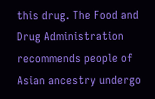this drug. The Food and Drug Administration recommends people of Asian ancestry undergo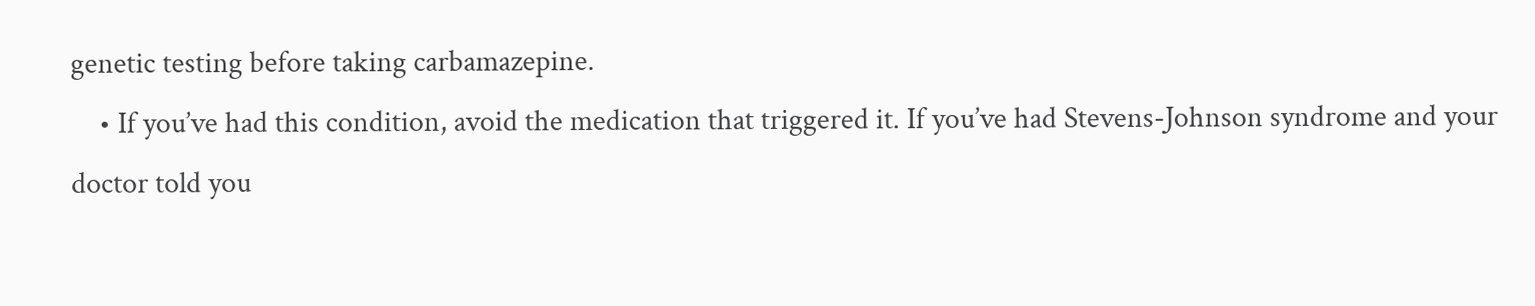genetic testing before taking carbamazepine.
    • If you’ve had this condition, avoid the medication that triggered it. If you’ve had Stevens-Johnson syndrome and your doctor told you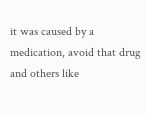it was caused by a medication, avoid that drug and others like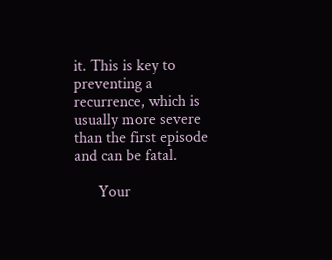it. This is key to preventing a recurrence, which is usually more severe than the first episode and can be fatal.

      Your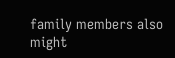family members also might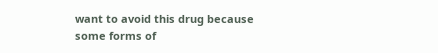want to avoid this drug because some forms of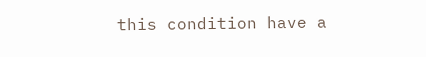this condition have a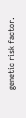genetic risk factor.